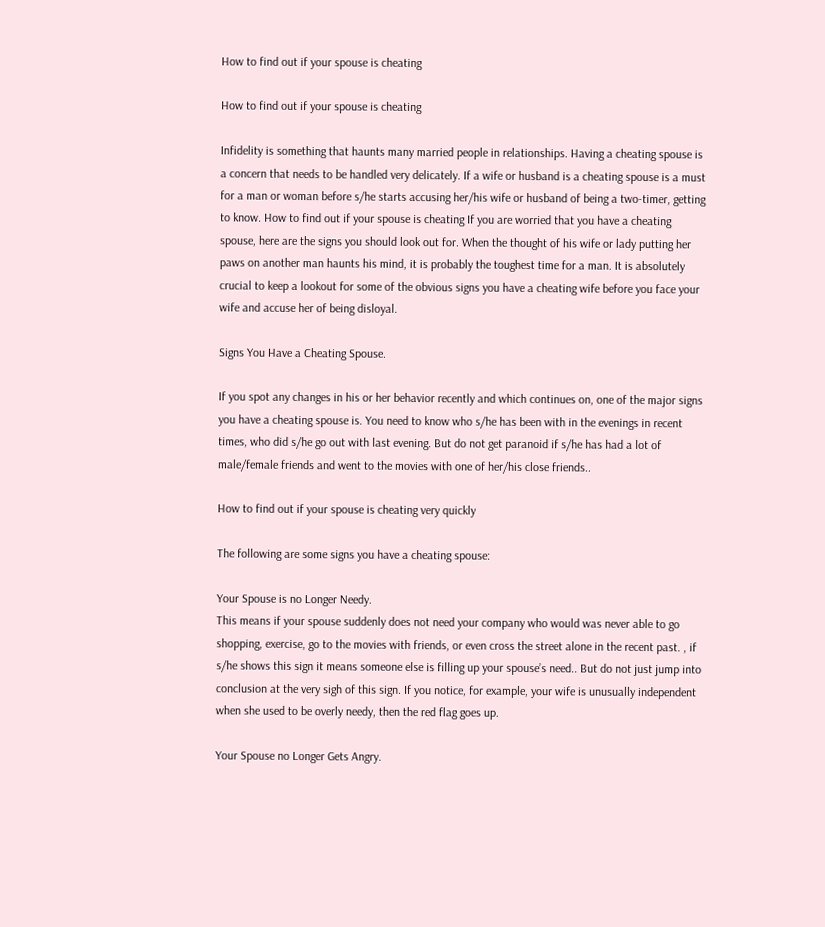How to find out if your spouse is cheating

How to find out if your spouse is cheating

Infidelity is something that haunts many married people in relationships. Having a cheating spouse is a concern that needs to be handled very delicately. If a wife or husband is a cheating spouse is a must for a man or woman before s/he starts accusing her/his wife or husband of being a two-timer, getting to know. How to find out if your spouse is cheating If you are worried that you have a cheating spouse, here are the signs you should look out for. When the thought of his wife or lady putting her paws on another man haunts his mind, it is probably the toughest time for a man. It is absolutely crucial to keep a lookout for some of the obvious signs you have a cheating wife before you face your wife and accuse her of being disloyal.

Signs You Have a Cheating Spouse.

If you spot any changes in his or her behavior recently and which continues on, one of the major signs you have a cheating spouse is. You need to know who s/he has been with in the evenings in recent times, who did s/he go out with last evening. But do not get paranoid if s/he has had a lot of male/female friends and went to the movies with one of her/his close friends..

How to find out if your spouse is cheating very quickly

The following are some signs you have a cheating spouse:

Your Spouse is no Longer Needy.
This means if your spouse suddenly does not need your company who would was never able to go shopping, exercise, go to the movies with friends, or even cross the street alone in the recent past. , if s/he shows this sign it means someone else is filling up your spouse’s need.. But do not just jump into conclusion at the very sigh of this sign. If you notice, for example, your wife is unusually independent when she used to be overly needy, then the red flag goes up.

Your Spouse no Longer Gets Angry.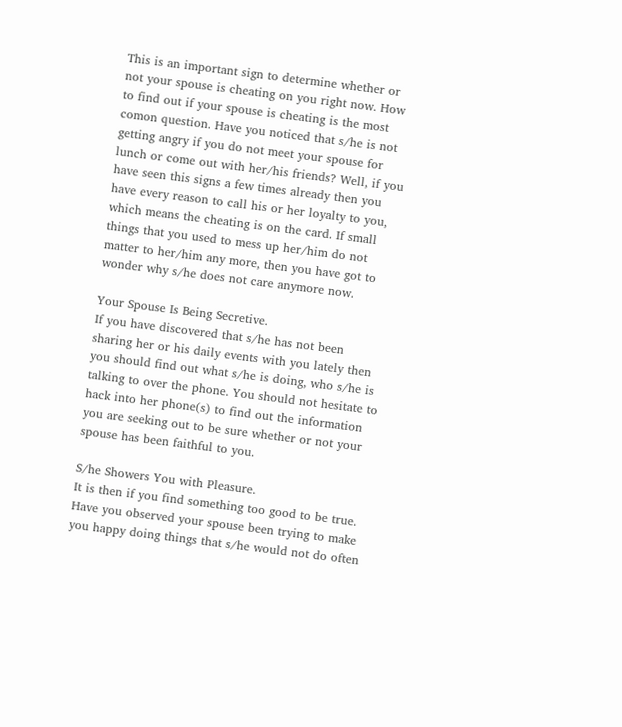This is an important sign to determine whether or not your spouse is cheating on you right now. How to find out if your spouse is cheating is the most comon question. Have you noticed that s/he is not getting angry if you do not meet your spouse for lunch or come out with her/his friends? Well, if you have seen this signs a few times already then you have every reason to call his or her loyalty to you, which means the cheating is on the card. If small things that you used to mess up her/him do not matter to her/him any more, then you have got to wonder why s/he does not care anymore now.

Your Spouse Is Being Secretive.
If you have discovered that s/he has not been sharing her or his daily events with you lately then you should find out what s/he is doing, who s/he is talking to over the phone. You should not hesitate to hack into her phone(s) to find out the information you are seeking out to be sure whether or not your spouse has been faithful to you.

S/he Showers You with Pleasure.
It is then if you find something too good to be true. Have you observed your spouse been trying to make you happy doing things that s/he would not do often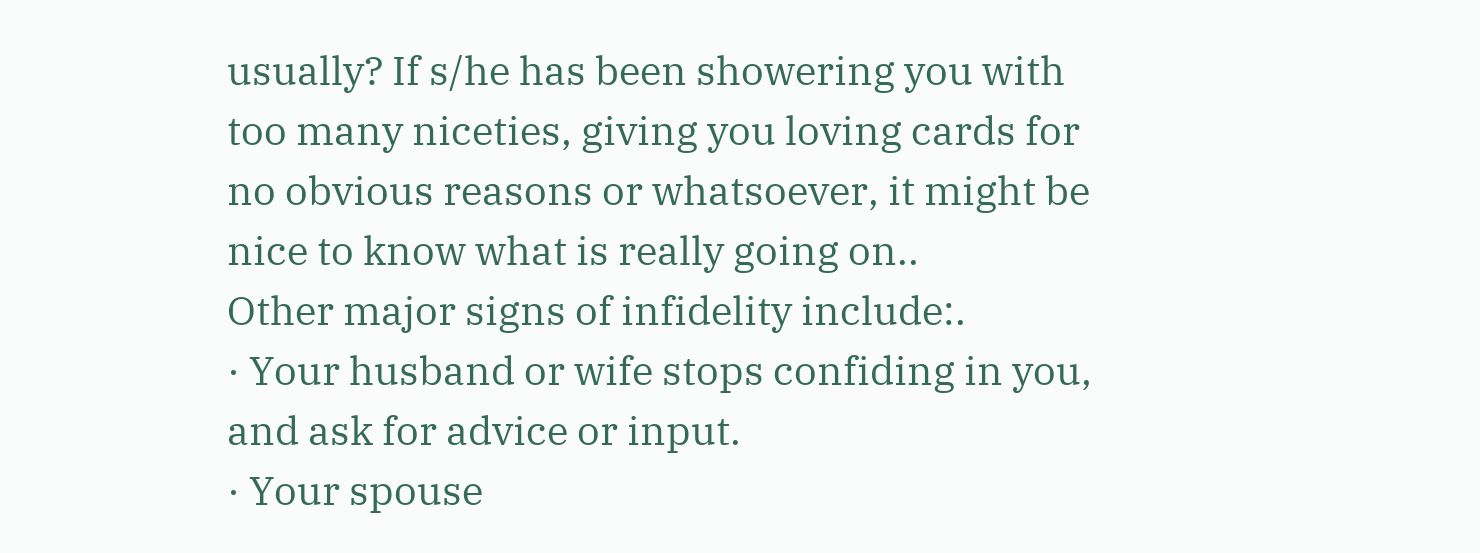usually? If s/he has been showering you with too many niceties, giving you loving cards for no obvious reasons or whatsoever, it might be nice to know what is really going on..
Other major signs of infidelity include:.
· Your husband or wife stops confiding in you, and ask for advice or input.
· Your spouse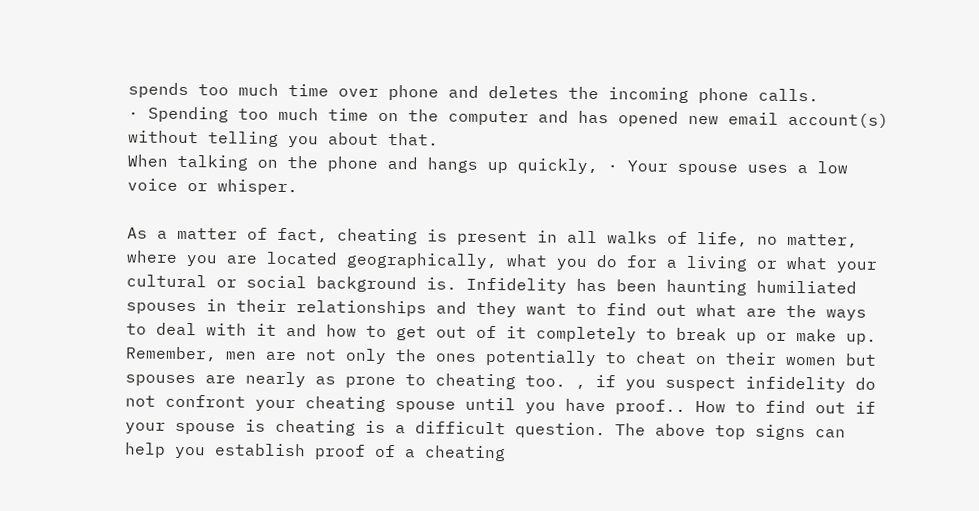spends too much time over phone and deletes the incoming phone calls.
· Spending too much time on the computer and has opened new email account(s) without telling you about that.
When talking on the phone and hangs up quickly, · Your spouse uses a low voice or whisper.

As a matter of fact, cheating is present in all walks of life, no matter, where you are located geographically, what you do for a living or what your cultural or social background is. Infidelity has been haunting humiliated spouses in their relationships and they want to find out what are the ways to deal with it and how to get out of it completely to break up or make up. Remember, men are not only the ones potentially to cheat on their women but spouses are nearly as prone to cheating too. , if you suspect infidelity do not confront your cheating spouse until you have proof.. How to find out if your spouse is cheating is a difficult question. The above top signs can help you establish proof of a cheating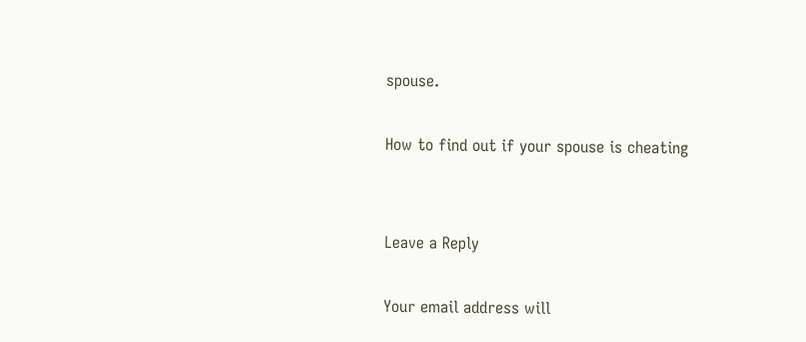spouse.

How to find out if your spouse is cheating


Leave a Reply

Your email address will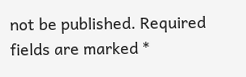not be published. Required fields are marked *